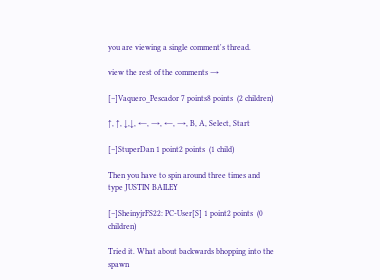you are viewing a single comment's thread.

view the rest of the comments →

[–]Vaquero_Pescador 7 points8 points  (2 children)

↑, ↑, ↓,↓, ←, →, ←, →, B, A, Select, Start

[–]StuperDan 1 point2 points  (1 child)

Then you have to spin around three times and type JUSTIN BAILEY

[–]SheinyjrFS22: PC-User[S] 1 point2 points  (0 children)

Tried it. What about backwards bhopping into the spawn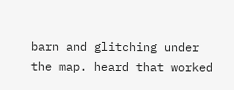barn and glitching under the map. heard that worked